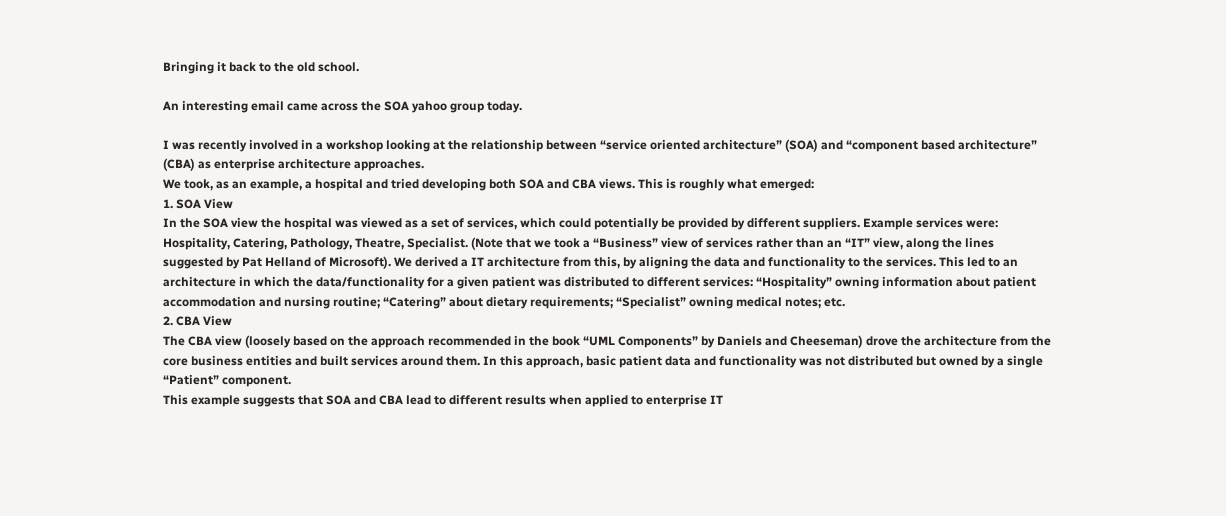Bringing it back to the old school.

An interesting email came across the SOA yahoo group today.

I was recently involved in a workshop looking at the relationship between “service oriented architecture” (SOA) and “component based architecture” (CBA) as enterprise architecture approaches.
We took, as an example, a hospital and tried developing both SOA and CBA views. This is roughly what emerged:
1. SOA View
In the SOA view the hospital was viewed as a set of services, which could potentially be provided by different suppliers. Example services were: Hospitality, Catering, Pathology, Theatre, Specialist. (Note that we took a “Business” view of services rather than an “IT” view, along the lines suggested by Pat Helland of Microsoft). We derived a IT architecture from this, by aligning the data and functionality to the services. This led to an architecture in which the data/functionality for a given patient was distributed to different services: “Hospitality” owning information about patient accommodation and nursing routine; “Catering” about dietary requirements; “Specialist” owning medical notes; etc.
2. CBA View
The CBA view (loosely based on the approach recommended in the book “UML Components” by Daniels and Cheeseman) drove the architecture from the core business entities and built services around them. In this approach, basic patient data and functionality was not distributed but owned by a single “Patient” component.
This example suggests that SOA and CBA lead to different results when applied to enterprise IT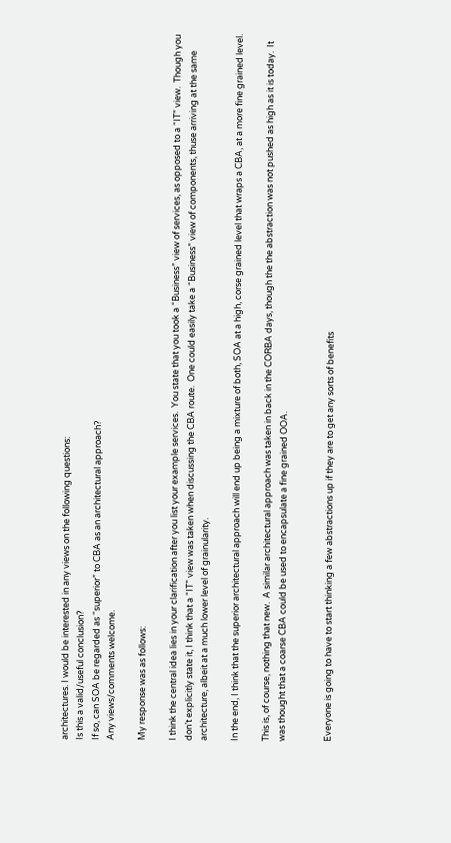architectures. I would be interested in any views on the following questions:
Is this a valid/useful conclusion?
If so, can SOA be regarded as “superior” to CBA as an architectural approach?
Any views/comments welcome.

My response was as follows:

I think the central idea lies in your clarification after you list your example services.  You state that you took a “Business” view of services, as opposed to a “IT” view.  Though you don’t explicitly state it, I think that a “IT” view was taken when discussing the CBA route.  One could easily take a “Business” view of components, thuse arriving at the same architecture, albeit at a much lower level of grainularity.

In the end, I think that the superior architectural approach will end up being a mixture of both, SOA at a high, corse grained level that wraps a CBA, at a more fine grained level.

This is, of course, nothing that new.  A similar architectural approach was taken in back in the CORBA days, though the the abstraction was not pushed as high as it is today.  It was thought that a coarse CBA could be used to encapsulate a fine grained OOA.


Everyone is going to have to start thinking a few abstractions up if they are to get any sorts of benefits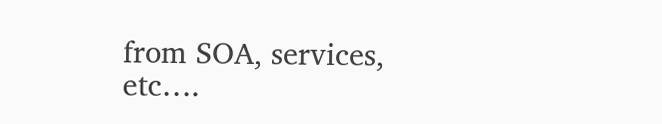from SOA, services, etc….